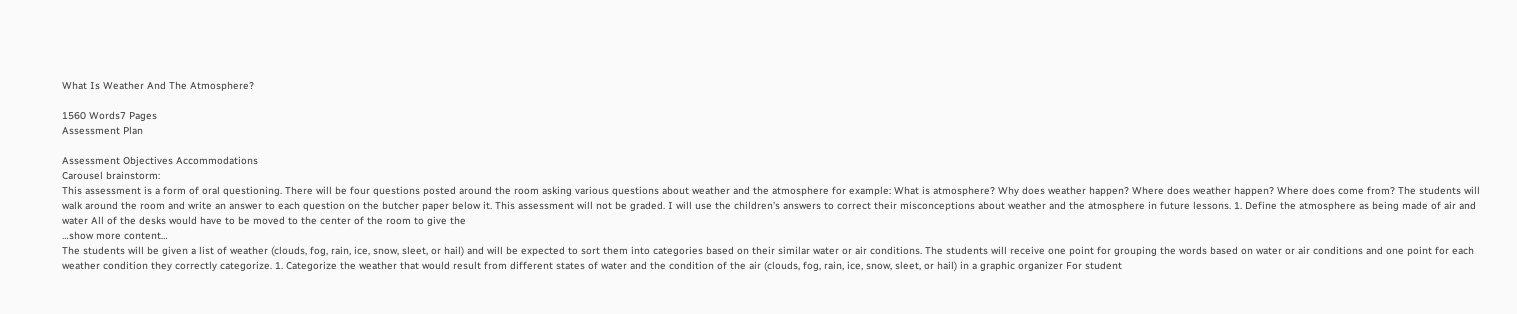What Is Weather And The Atmosphere?

1560 Words7 Pages
Assessment Plan

Assessment Objectives Accommodations
Carousel brainstorm:
This assessment is a form of oral questioning. There will be four questions posted around the room asking various questions about weather and the atmosphere for example: What is atmosphere? Why does weather happen? Where does weather happen? Where does come from? The students will walk around the room and write an answer to each question on the butcher paper below it. This assessment will not be graded. I will use the children’s answers to correct their misconceptions about weather and the atmosphere in future lessons. 1. Define the atmosphere as being made of air and water All of the desks would have to be moved to the center of the room to give the
…show more content…
The students will be given a list of weather (clouds, fog, rain, ice, snow, sleet, or hail) and will be expected to sort them into categories based on their similar water or air conditions. The students will receive one point for grouping the words based on water or air conditions and one point for each weather condition they correctly categorize. 1. Categorize the weather that would result from different states of water and the condition of the air (clouds, fog, rain, ice, snow, sleet, or hail) in a graphic organizer For student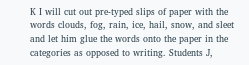K I will cut out pre-typed slips of paper with the words clouds, fog, rain, ice, hail, snow, and sleet and let him glue the words onto the paper in the categories as opposed to writing. Students J,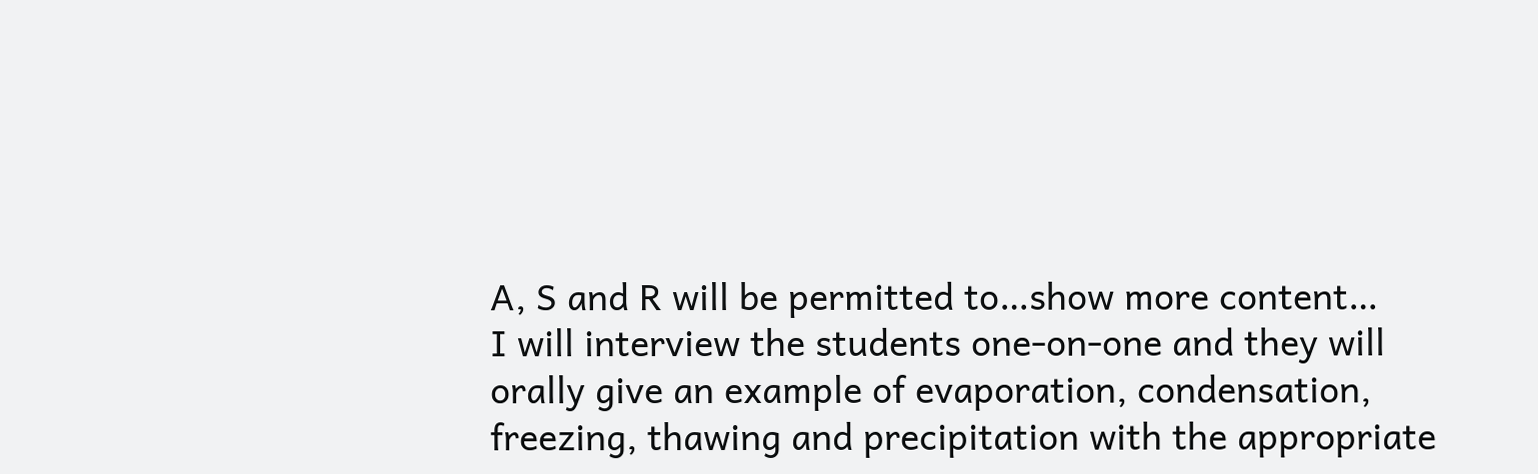A, S and R will be permitted to…show more content…
I will interview the students one-on-one and they will orally give an example of evaporation, condensation, freezing, thawing and precipitation with the appropriate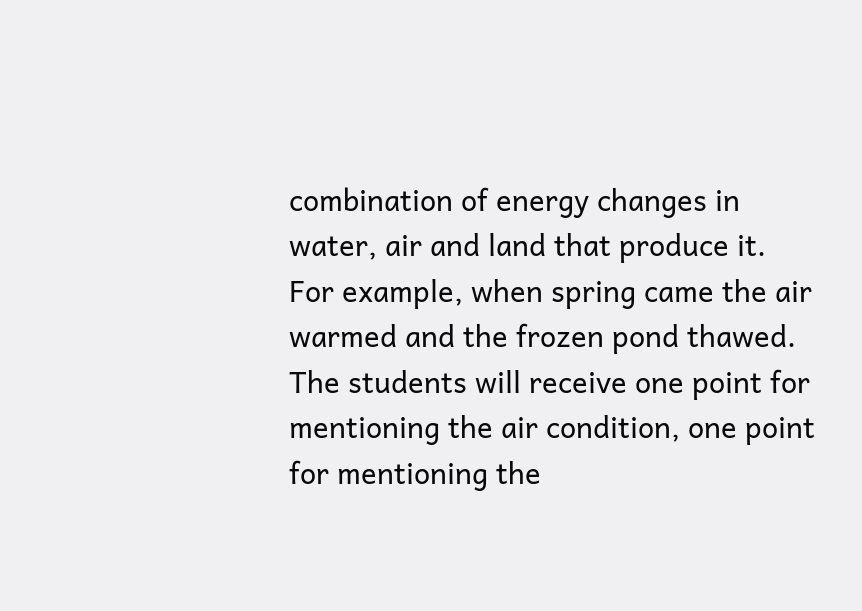combination of energy changes in water, air and land that produce it. For example, when spring came the air warmed and the frozen pond thawed. The students will receive one point for mentioning the air condition, one point for mentioning the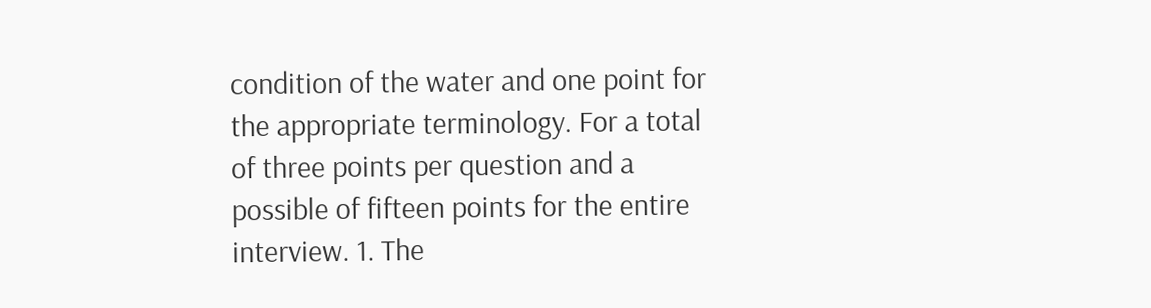condition of the water and one point for the appropriate terminology. For a total of three points per question and a possible of fifteen points for the entire interview. 1. The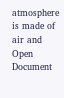atmosphere is made of air and
Open Document